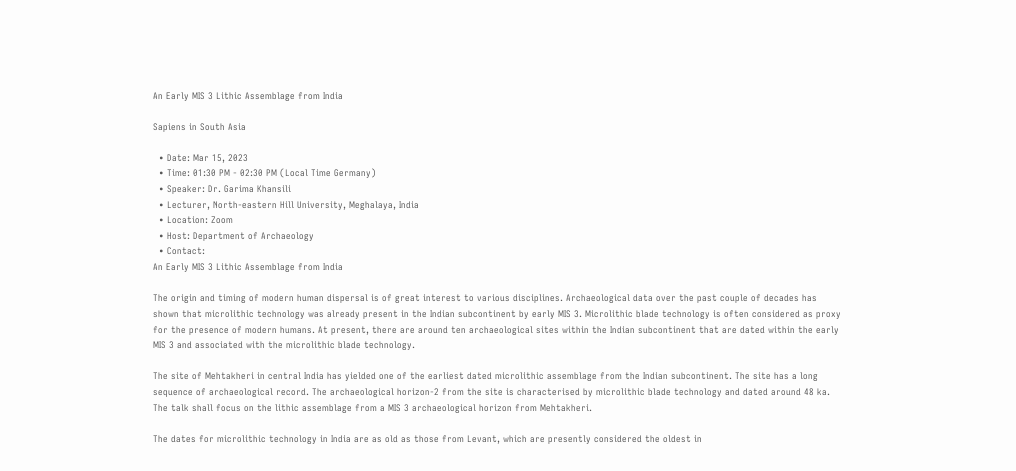An Early MIS 3 Lithic Assemblage from India

Sapiens in South Asia

  • Date: Mar 15, 2023
  • Time: 01:30 PM - 02:30 PM (Local Time Germany)
  • Speaker: Dr. Garima Khansili
  • Lecturer, North-eastern Hill University, Meghalaya, India
  • Location: Zoom
  • Host: Department of Archaeology
  • Contact:
An Early MIS 3 Lithic Assemblage from India

The origin and timing of modern human dispersal is of great interest to various disciplines. Archaeological data over the past couple of decades has shown that microlithic technology was already present in the Indian subcontinent by early MIS 3. Microlithic blade technology is often considered as proxy for the presence of modern humans. At present, there are around ten archaeological sites within the Indian subcontinent that are dated within the early MIS 3 and associated with the microlithic blade technology.

The site of Mehtakheri in central India has yielded one of the earliest dated microlithic assemblage from the Indian subcontinent. The site has a long sequence of archaeological record. The archaeological horizon-2 from the site is characterised by microlithic blade technology and dated around 48 ka. The talk shall focus on the lithic assemblage from a MIS 3 archaeological horizon from Mehtakheri.

The dates for microlithic technology in India are as old as those from Levant, which are presently considered the oldest in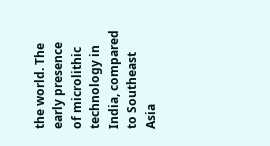the world. The early presence of microlithic technology in India, compared to Southeast Asia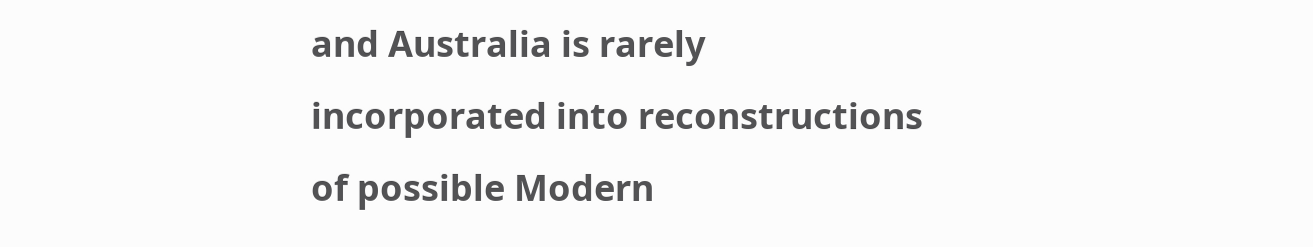and Australia is rarely incorporated into reconstructions of possible Modern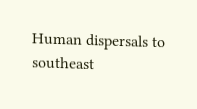Human dispersals to southeast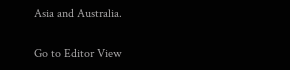Asia and Australia.

Go to Editor View